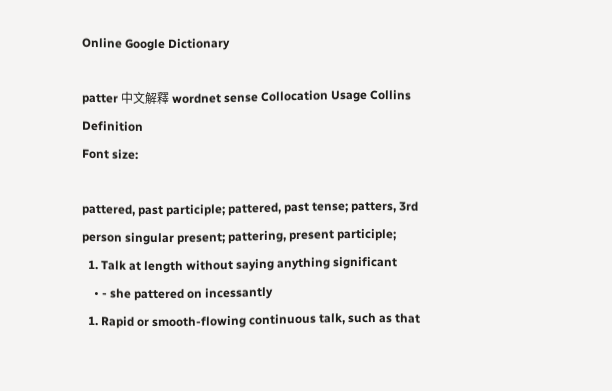Online Google Dictionary

patter 中文解釋 wordnet sense Collocation Usage Collins Definition
Font size:

pattered, past participle; pattered, past tense; patters, 3rd person singular present; pattering, present participle;
  1. Talk at length without saying anything significant
    • - she pattered on incessantly
  1. Rapid or smooth-flowing continuous talk, such as that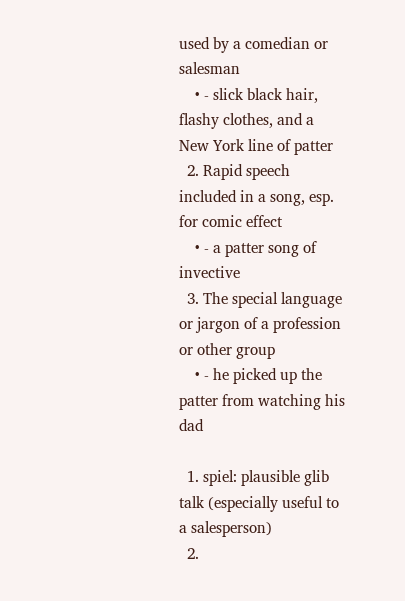used by a comedian or salesman
    • - slick black hair, flashy clothes, and a New York line of patter
  2. Rapid speech included in a song, esp. for comic effect
    • - a patter song of invective
  3. The special language or jargon of a profession or other group
    • - he picked up the patter from watching his dad

  1. spiel: plausible glib talk (especially useful to a salesperson)
  2.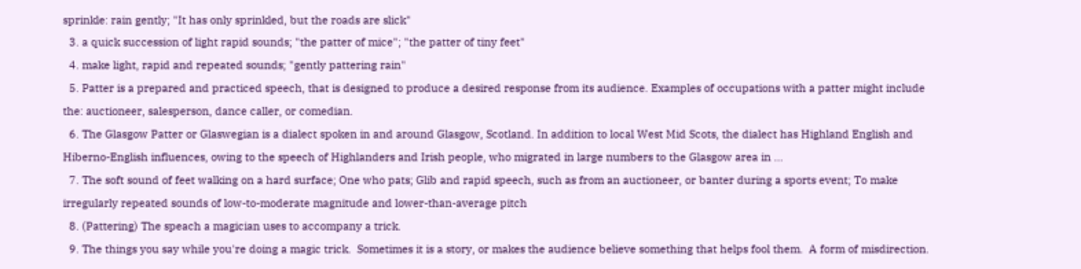sprinkle: rain gently; "It has only sprinkled, but the roads are slick"
  3. a quick succession of light rapid sounds; "the patter of mice"; "the patter of tiny feet"
  4. make light, rapid and repeated sounds; "gently pattering rain"
  5. Patter is a prepared and practiced speech, that is designed to produce a desired response from its audience. Examples of occupations with a patter might include the: auctioneer, salesperson, dance caller, or comedian.
  6. The Glasgow Patter or Glaswegian is a dialect spoken in and around Glasgow, Scotland. In addition to local West Mid Scots, the dialect has Highland English and Hiberno-English influences, owing to the speech of Highlanders and Irish people, who migrated in large numbers to the Glasgow area in ...
  7. The soft sound of feet walking on a hard surface; One who pats; Glib and rapid speech, such as from an auctioneer, or banter during a sports event; To make irregularly repeated sounds of low-to-moderate magnitude and lower-than-average pitch
  8. (Pattering) The speach a magician uses to accompany a trick.
  9. The things you say while you're doing a magic trick.  Sometimes it is a story, or makes the audience believe something that helps fool them.  A form of misdirection.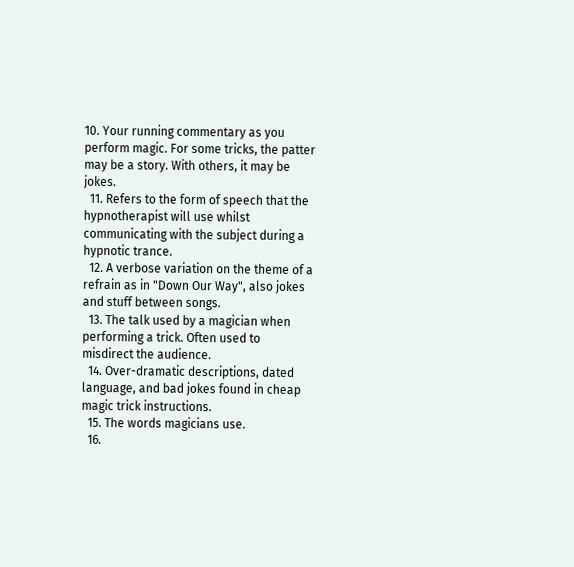10. Your running commentary as you perform magic. For some tricks, the patter may be a story. With others, it may be jokes.
  11. Refers to the form of speech that the hypnotherapist will use whilst communicating with the subject during a hypnotic trance.
  12. A verbose variation on the theme of a refrain as in "Down Our Way", also jokes and stuff between songs.
  13. The talk used by a magician when performing a trick. Often used to misdirect the audience.
  14. Over-dramatic descriptions, dated language, and bad jokes found in cheap magic trick instructions.
  15. The words magicians use.
  16.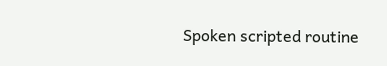Spoken scripted routine